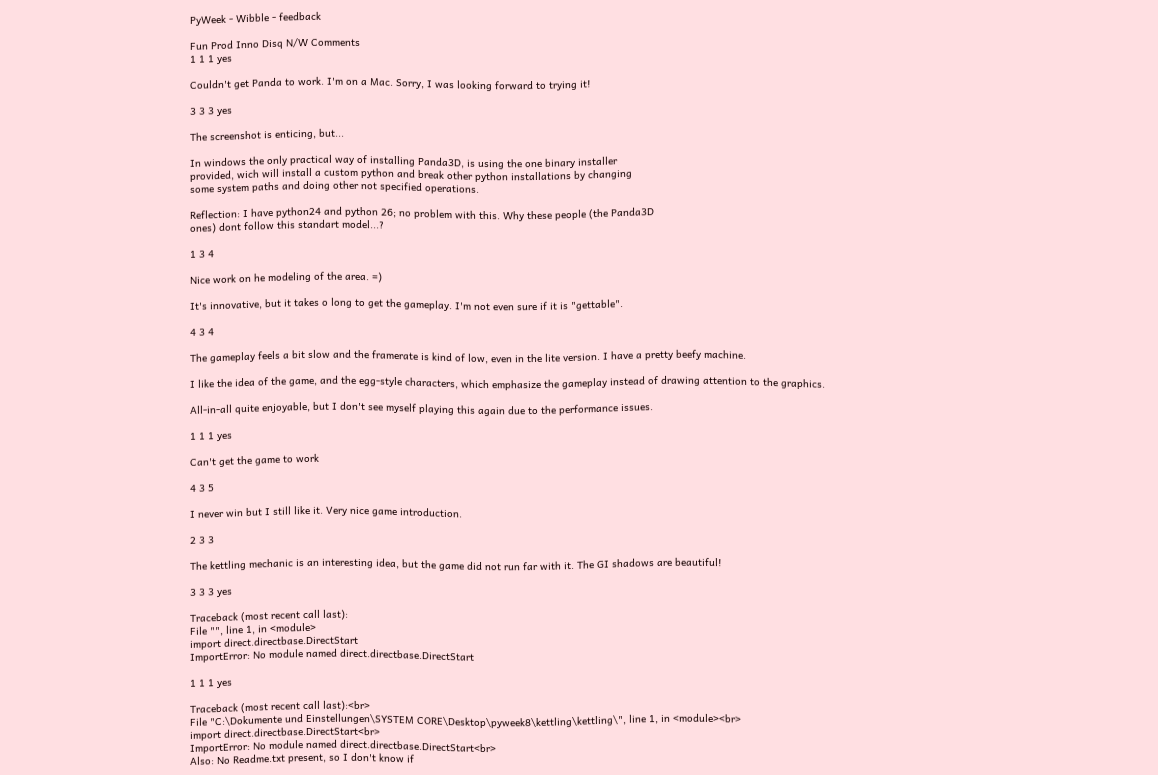PyWeek - Wibble - feedback

Fun Prod Inno Disq N/W Comments
1 1 1 yes

Couldn't get Panda to work. I'm on a Mac. Sorry, I was looking forward to trying it!

3 3 3 yes

The screenshot is enticing, but...

In windows the only practical way of installing Panda3D, is using the one binary installer
provided, wich will install a custom python and break other python installations by changing
some system paths and doing other not specified operations.

Reflection: I have python24 and python 26; no problem with this. Why these people (the Panda3D
ones) dont follow this standart model...?

1 3 4

Nice work on he modeling of the area. =)

It's innovative, but it takes o long to get the gameplay. I'm not even sure if it is "gettable".

4 3 4

The gameplay feels a bit slow and the framerate is kind of low, even in the lite version. I have a pretty beefy machine.

I like the idea of the game, and the egg-style characters, which emphasize the gameplay instead of drawing attention to the graphics.

All-in-all quite enjoyable, but I don't see myself playing this again due to the performance issues.

1 1 1 yes

Can't get the game to work

4 3 5

I never win but I still like it. Very nice game introduction.

2 3 3

The kettling mechanic is an interesting idea, but the game did not run far with it. The GI shadows are beautiful!

3 3 3 yes

Traceback (most recent call last):
File "", line 1, in <module>
import direct.directbase.DirectStart
ImportError: No module named direct.directbase.DirectStart

1 1 1 yes

Traceback (most recent call last):<br>
File "C:\Dokumente und Einstellungen\SYSTEM CORE\Desktop\pyweek8\kettling\kettling\", line 1, in <module><br>
import direct.directbase.DirectStart<br>
ImportError: No module named direct.directbase.DirectStart<br>
Also: No Readme.txt present, so I don't know if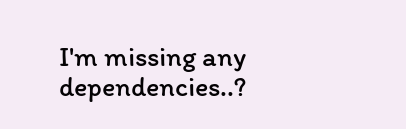I'm missing any dependencies..?